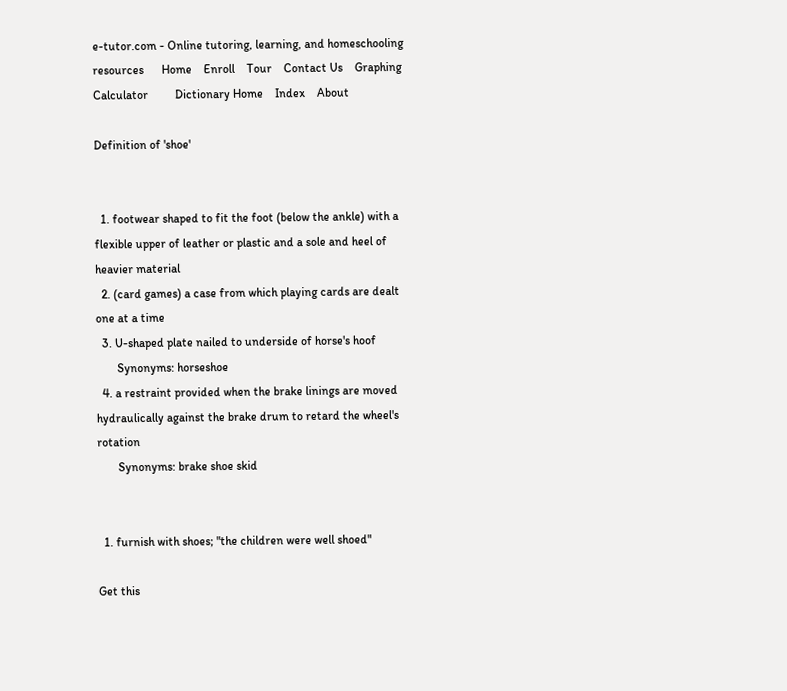e-tutor.com - Online tutoring, learning, and homeschooling resources      Home    Enroll    Tour    Contact Us    Graphing Calculator         Dictionary Home    Index    About

Definition of 'shoe'


  1. footwear shaped to fit the foot (below the ankle) with a flexible upper of leather or plastic and a sole and heel of heavier material
  2. (card games) a case from which playing cards are dealt one at a time
  3. U-shaped plate nailed to underside of horse's hoof
       Synonyms: horseshoe
  4. a restraint provided when the brake linings are moved hydraulically against the brake drum to retard the wheel's rotation
       Synonyms: brake shoe skid


  1. furnish with shoes; "the children were well shoed"

Get this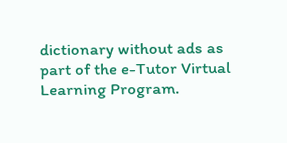dictionary without ads as part of the e-Tutor Virtual Learning Program.